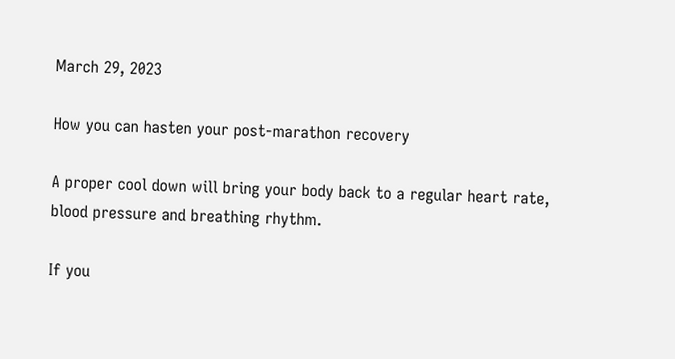March 29, 2023

How you can hasten your post-marathon recovery

A proper cool down will bring your body back to a regular heart rate, blood pressure and breathing rhythm.

If you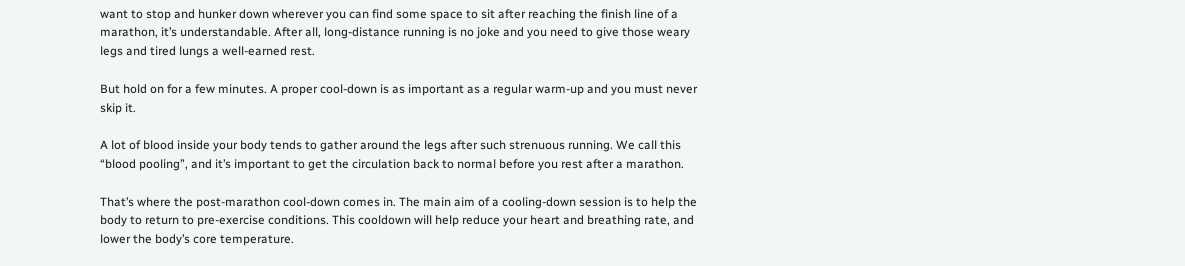want to stop and hunker down wherever you can find some space to sit after reaching the finish line of a marathon, it’s understandable. After all, long-distance running is no joke and you need to give those weary legs and tired lungs a well-earned rest.

But hold on for a few minutes. A proper cool-down is as important as a regular warm-up and you must never skip it.

A lot of blood inside your body tends to gather around the legs after such strenuous running. We call this “blood pooling”, and it’s important to get the circulation back to normal before you rest after a marathon.

That’s where the post-marathon cool-down comes in. The main aim of a cooling-down session is to help the body to return to pre-exercise conditions. This cooldown will help reduce your heart and breathing rate, and lower the body’s core temperature.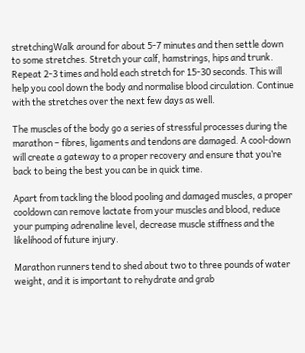stretchingWalk around for about 5-7 minutes and then settle down to some stretches. Stretch your calf, hamstrings, hips and trunk. Repeat 2-3 times and hold each stretch for 15-30 seconds. This will help you cool down the body and normalise blood circulation. Continue with the stretches over the next few days as well.

The muscles of the body go a series of stressful processes during the marathon – fibres, ligaments and tendons are damaged. A cool-down will create a gateway to a proper recovery and ensure that you’re back to being the best you can be in quick time.

Apart from tackling the blood pooling and damaged muscles, a proper cooldown can remove lactate from your muscles and blood, reduce your pumping adrenaline level, decrease muscle stiffness and the likelihood of future injury.

Marathon runners tend to shed about two to three pounds of water weight, and it is important to rehydrate and grab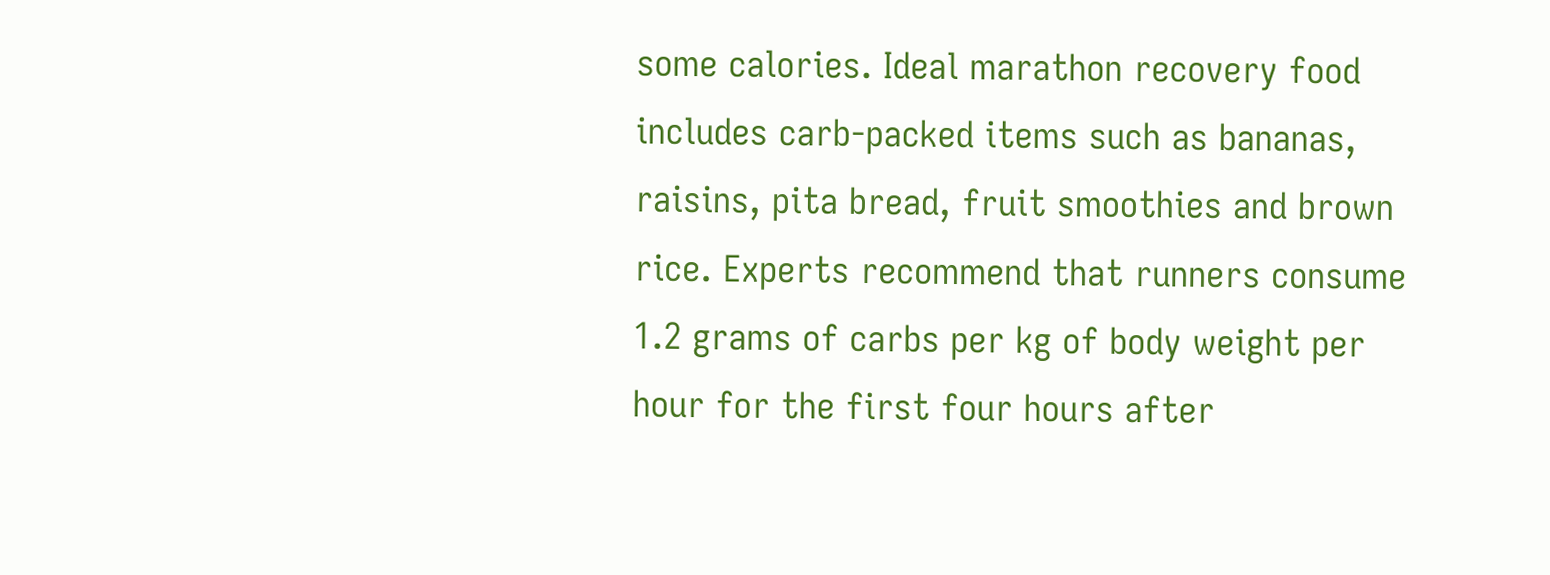some calories. Ideal marathon recovery food includes carb-packed items such as bananas, raisins, pita bread, fruit smoothies and brown rice. Experts recommend that runners consume 1.2 grams of carbs per kg of body weight per hour for the first four hours after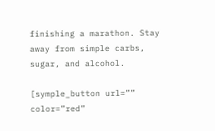finishing a marathon. Stay away from simple carbs, sugar, and alcohol.

[symple_button url=”” color=”red”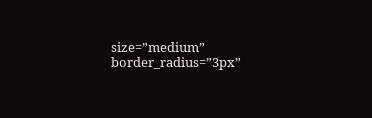size=”medium” border_radius=”3px”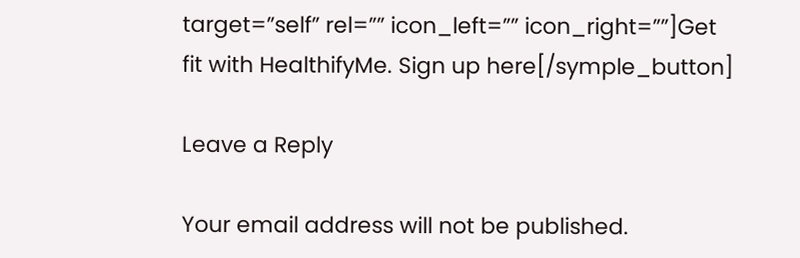target=”self” rel=”” icon_left=”” icon_right=””]Get fit with HealthifyMe. Sign up here[/symple_button]

Leave a Reply

Your email address will not be published.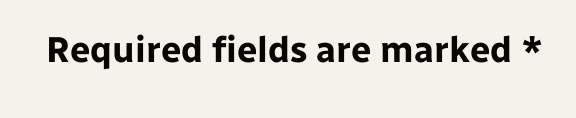Required fields are marked *